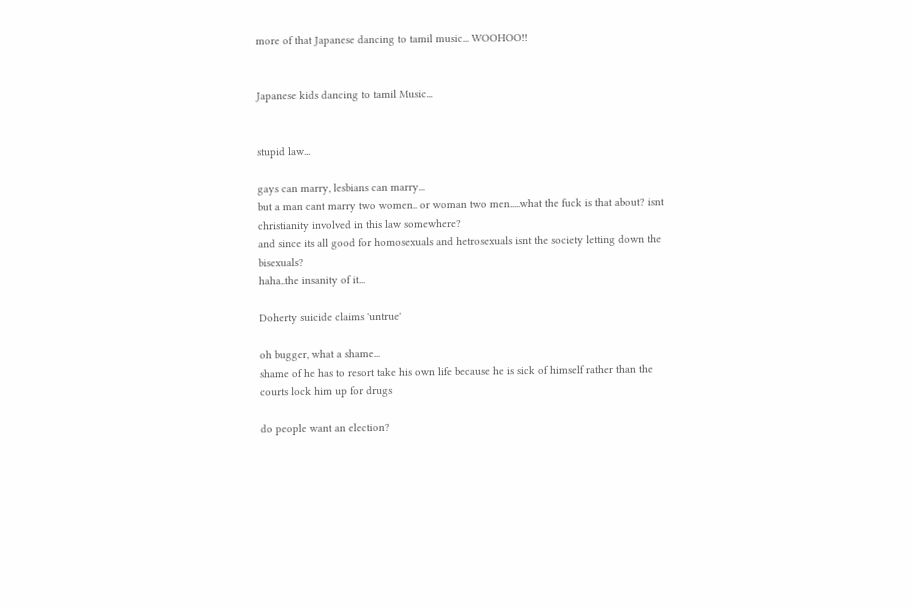more of that Japanese dancing to tamil music... WOOHOO!!


Japanese kids dancing to tamil Music...


stupid law...

gays can marry, lesbians can marry...
but a man cant marry two women.. or woman two men.....what the fuck is that about? isnt christianity involved in this law somewhere?
and since its all good for homosexuals and hetrosexuals isnt the society letting down the bisexuals?
haha..the insanity of it...

Doherty suicide claims 'untrue'

oh bugger, what a shame...
shame of he has to resort take his own life because he is sick of himself rather than the courts lock him up for drugs

do people want an election?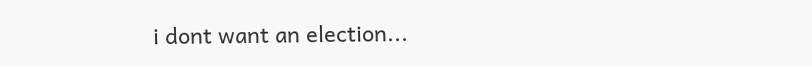i dont want an election...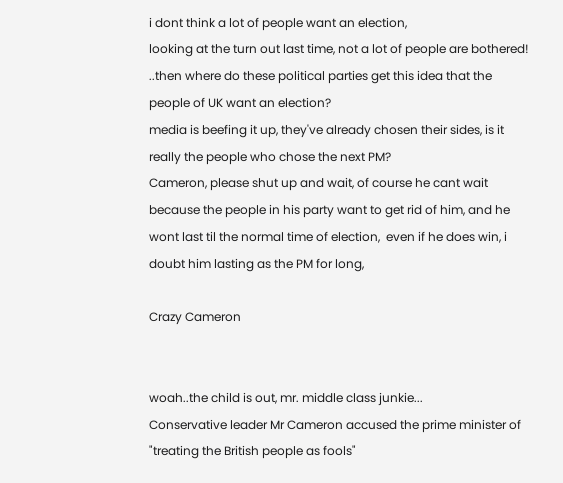i dont think a lot of people want an election,
looking at the turn out last time, not a lot of people are bothered!
..then where do these political parties get this idea that the people of UK want an election?
media is beefing it up, they've already chosen their sides, is it really the people who chose the next PM?
Cameron, please shut up and wait, of course he cant wait because the people in his party want to get rid of him, and he wont last til the normal time of election,  even if he does win, i doubt him lasting as the PM for long,

Crazy Cameron


woah..the child is out, mr. middle class junkie...
Conservative leader Mr Cameron accused the prime minister of "treating the British people as fools"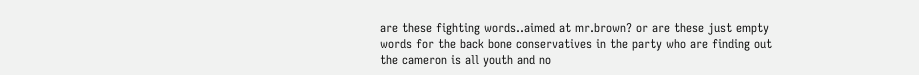are these fighting words..aimed at mr.brown? or are these just empty words for the back bone conservatives in the party who are finding out the cameron is all youth and no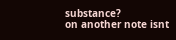substance?
on another note isnt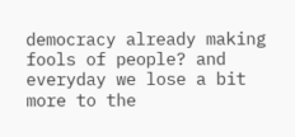democracy already making fools of people? and everyday we lose a bit more to the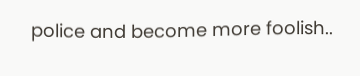police and become more foolish..